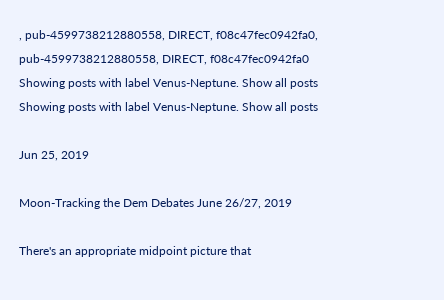, pub-4599738212880558, DIRECT, f08c47fec0942fa0, pub-4599738212880558, DIRECT, f08c47fec0942fa0
Showing posts with label Venus-Neptune. Show all posts
Showing posts with label Venus-Neptune. Show all posts

Jun 25, 2019

Moon-Tracking the Dem Debates June 26/27, 2019

There's an appropriate midpoint picture that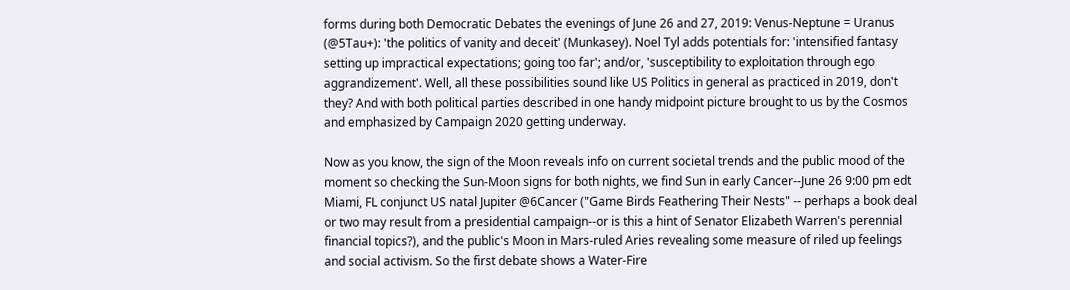forms during both Democratic Debates the evenings of June 26 and 27, 2019: Venus-Neptune = Uranus (@5Tau+): 'the politics of vanity and deceit' (Munkasey). Noel Tyl adds potentials for: 'intensified fantasy setting up impractical expectations; going too far'; and/or, 'susceptibility to exploitation through ego aggrandizement'. Well, all these possibilities sound like US Politics in general as practiced in 2019, don't they? And with both political parties described in one handy midpoint picture brought to us by the Cosmos and emphasized by Campaign 2020 getting underway.

Now as you know, the sign of the Moon reveals info on current societal trends and the public mood of the moment so checking the Sun-Moon signs for both nights, we find Sun in early Cancer--June 26 9:00 pm edt Miami, FL conjunct US natal Jupiter @6Cancer ("Game Birds Feathering Their Nests" -- perhaps a book deal or two may result from a presidential campaign--or is this a hint of Senator Elizabeth Warren's perennial financial topics?), and the public's Moon in Mars-ruled Aries revealing some measure of riled up feelings and social activism. So the first debate shows a Water-Fire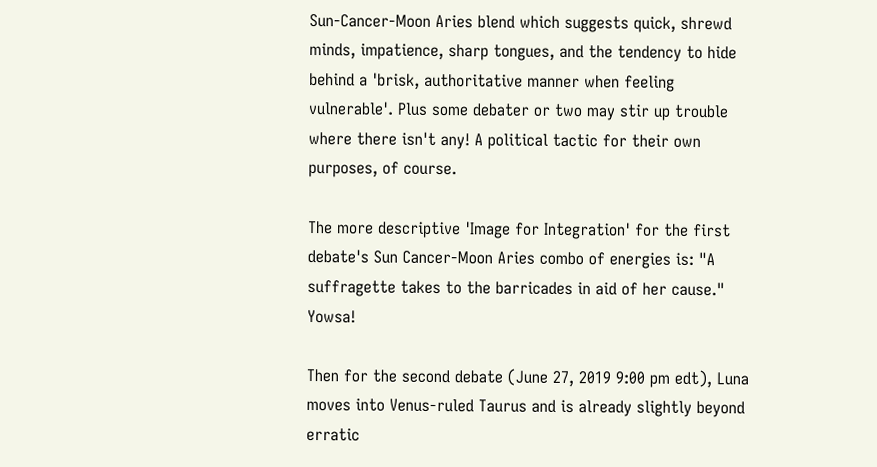Sun-Cancer-Moon Aries blend which suggests quick, shrewd minds, impatience, sharp tongues, and the tendency to hide behind a 'brisk, authoritative manner when feeling vulnerable'. Plus some debater or two may stir up trouble where there isn't any! A political tactic for their own purposes, of course.

The more descriptive 'Image for Integration' for the first debate's Sun Cancer-Moon Aries combo of energies is: "A suffragette takes to the barricades in aid of her cause." Yowsa!

Then for the second debate (June 27, 2019 9:00 pm edt), Luna moves into Venus-ruled Taurus and is already slightly beyond erratic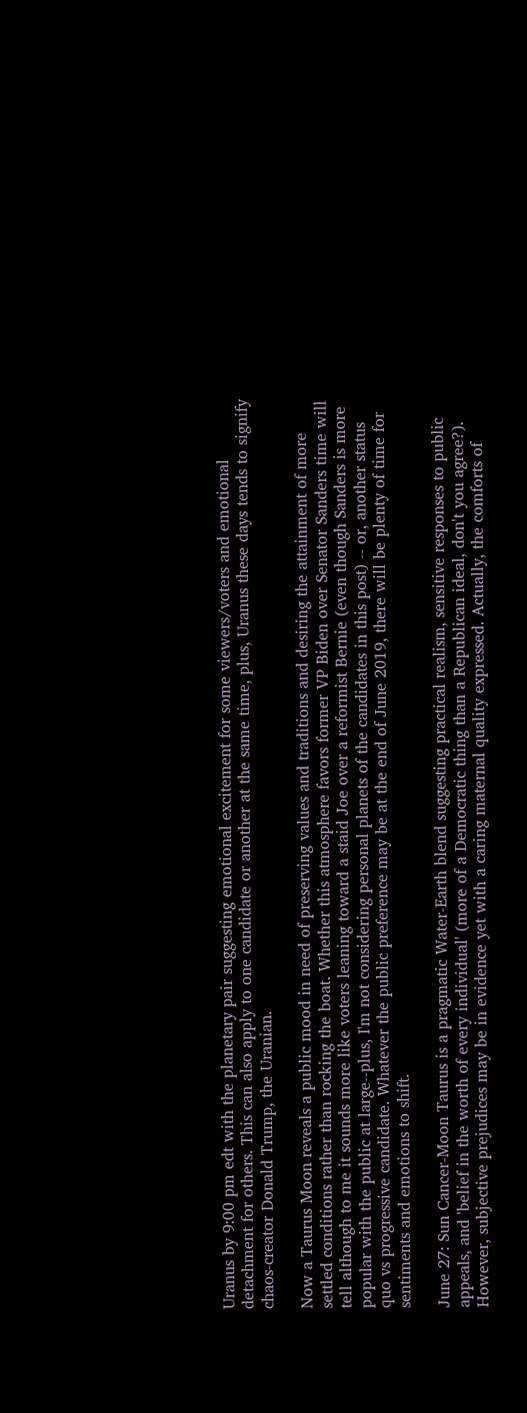Uranus by 9:00 pm edt with the planetary pair suggesting emotional excitement for some viewers/voters and emotional detachment for others. This can also apply to one candidate or another at the same time, plus, Uranus these days tends to signify chaos-creator Donald Trump, the Uranian.

Now a Taurus Moon reveals a public mood in need of preserving values and traditions and desiring the attainment of more settled conditions rather than rocking the boat. Whether this atmosphere favors former VP Biden over Senator Sanders time will tell although to me it sounds more like voters leaning toward a staid Joe over a reformist Bernie (even though Sanders is more popular with the public at large--plus, I'm not considering personal planets of the candidates in this post) -- or, another status quo vs progressive candidate. Whatever the public preference may be at the end of June 2019, there will be plenty of time for sentiments and emotions to shift.

June 27: Sun Cancer-Moon Taurus is a pragmatic Water-Earth blend suggesting practical realism, sensitive responses to public appeals, and 'belief in the worth of every individual' (more of a Democratic thing than a Republican ideal, don't you agree?). However, subjective prejudices may be in evidence yet with a caring maternal quality expressed. Actually, the comforts of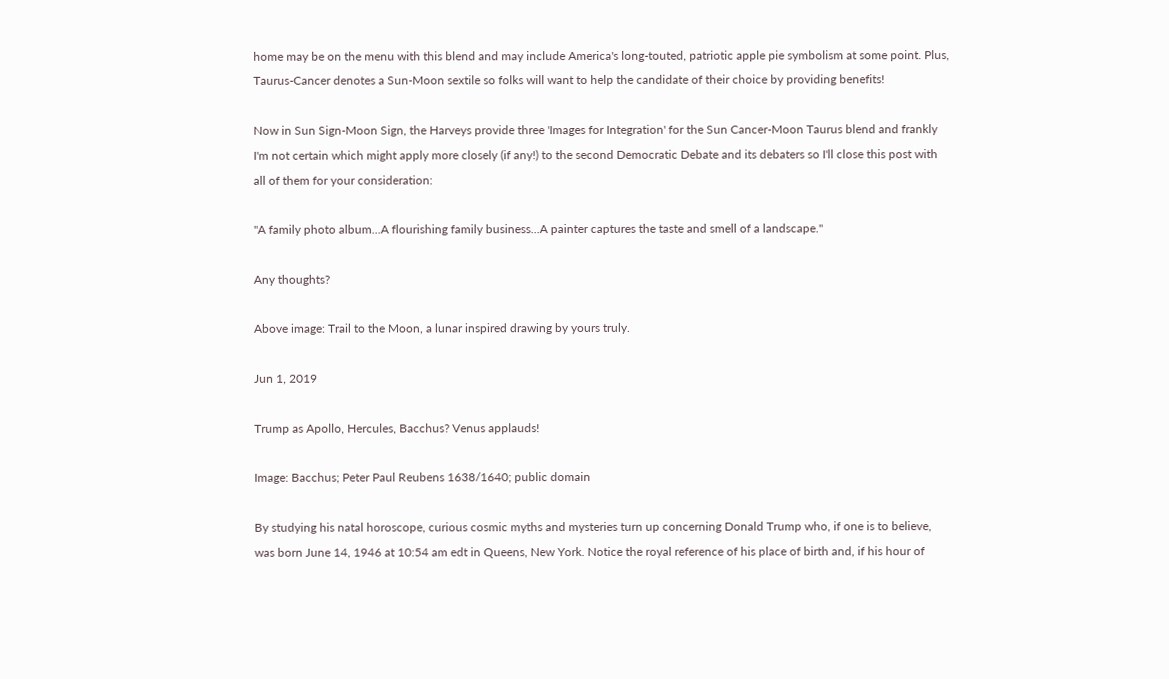home may be on the menu with this blend and may include America's long-touted, patriotic apple pie symbolism at some point. Plus, Taurus-Cancer denotes a Sun-Moon sextile so folks will want to help the candidate of their choice by providing benefits!

Now in Sun Sign-Moon Sign, the Harveys provide three 'Images for Integration' for the Sun Cancer-Moon Taurus blend and frankly I'm not certain which might apply more closely (if any!) to the second Democratic Debate and its debaters so I'll close this post with all of them for your consideration:

"A family photo album...A flourishing family business...A painter captures the taste and smell of a landscape."

Any thoughts?

Above image: Trail to the Moon, a lunar inspired drawing by yours truly.

Jun 1, 2019

Trump as Apollo, Hercules, Bacchus? Venus applauds!

Image: Bacchus; Peter Paul Reubens 1638/1640; public domain

By studying his natal horoscope, curious cosmic myths and mysteries turn up concerning Donald Trump who, if one is to believe, was born June 14, 1946 at 10:54 am edt in Queens, New York. Notice the royal reference of his place of birth and, if his hour of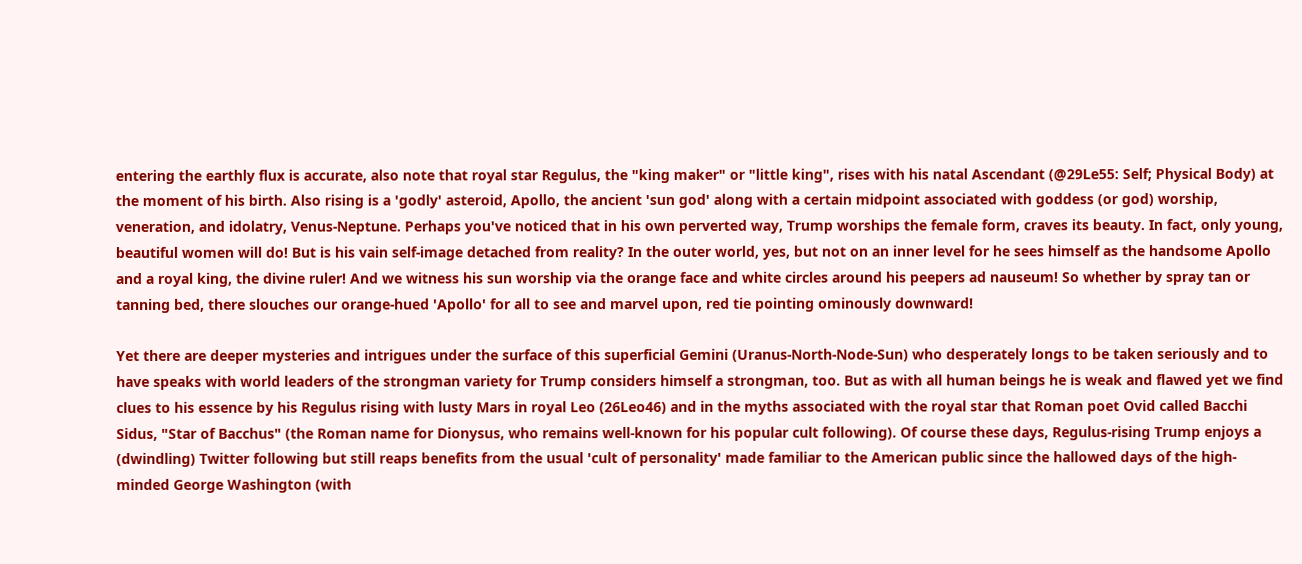entering the earthly flux is accurate, also note that royal star Regulus, the "king maker" or "little king", rises with his natal Ascendant (@29Le55: Self; Physical Body) at the moment of his birth. Also rising is a 'godly' asteroid, Apollo, the ancient 'sun god' along with a certain midpoint associated with goddess (or god) worship, veneration, and idolatry, Venus-Neptune. Perhaps you've noticed that in his own perverted way, Trump worships the female form, craves its beauty. In fact, only young, beautiful women will do! But is his vain self-image detached from reality? In the outer world, yes, but not on an inner level for he sees himself as the handsome Apollo and a royal king, the divine ruler! And we witness his sun worship via the orange face and white circles around his peepers ad nauseum! So whether by spray tan or tanning bed, there slouches our orange-hued 'Apollo' for all to see and marvel upon, red tie pointing ominously downward!

Yet there are deeper mysteries and intrigues under the surface of this superficial Gemini (Uranus-North-Node-Sun) who desperately longs to be taken seriously and to have speaks with world leaders of the strongman variety for Trump considers himself a strongman, too. But as with all human beings he is weak and flawed yet we find clues to his essence by his Regulus rising with lusty Mars in royal Leo (26Leo46) and in the myths associated with the royal star that Roman poet Ovid called Bacchi Sidus, "Star of Bacchus" (the Roman name for Dionysus, who remains well-known for his popular cult following). Of course these days, Regulus-rising Trump enjoys a (dwindling) Twitter following but still reaps benefits from the usual 'cult of personality' made familiar to the American public since the hallowed days of the high-minded George Washington (with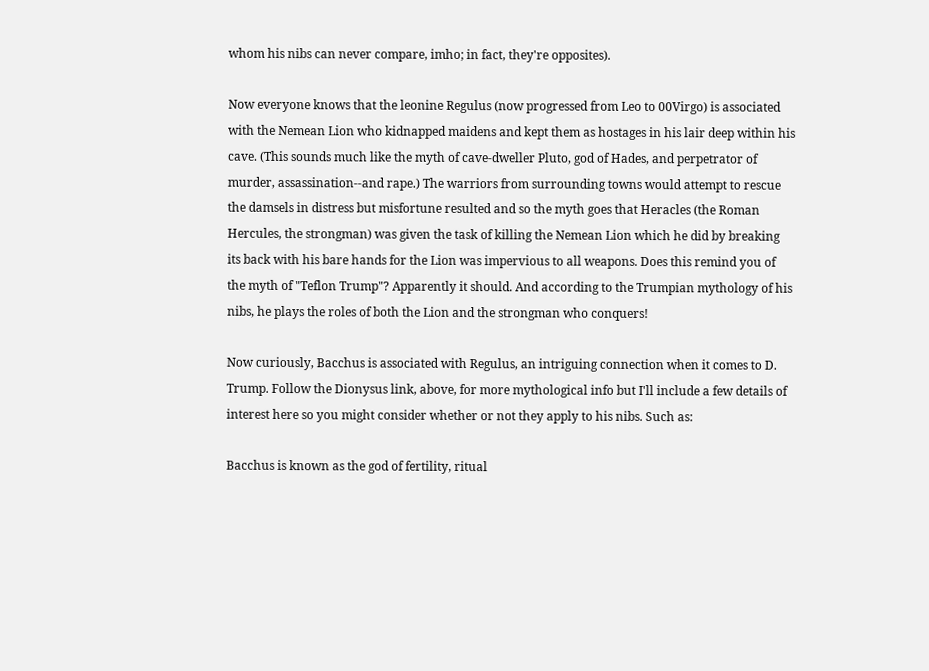whom his nibs can never compare, imho; in fact, they're opposites).

Now everyone knows that the leonine Regulus (now progressed from Leo to 00Virgo) is associated with the Nemean Lion who kidnapped maidens and kept them as hostages in his lair deep within his cave. (This sounds much like the myth of cave-dweller Pluto, god of Hades, and perpetrator of murder, assassination--and rape.) The warriors from surrounding towns would attempt to rescue the damsels in distress but misfortune resulted and so the myth goes that Heracles (the Roman Hercules, the strongman) was given the task of killing the Nemean Lion which he did by breaking its back with his bare hands for the Lion was impervious to all weapons. Does this remind you of the myth of "Teflon Trump"? Apparently it should. And according to the Trumpian mythology of his nibs, he plays the roles of both the Lion and the strongman who conquers!

Now curiously, Bacchus is associated with Regulus, an intriguing connection when it comes to D. Trump. Follow the Dionysus link, above, for more mythological info but I'll include a few details of interest here so you might consider whether or not they apply to his nibs. Such as:

Bacchus is known as the god of fertility, ritual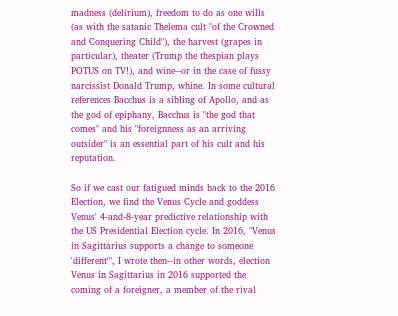madness (delirium), freedom to do as one wills (as with the satanic Thelema cult "of the Crowned and Conquering Child"), the harvest (grapes in particular), theater (Trump the thespian plays POTUS on TV!), and wine--or in the case of fussy narcissist Donald Trump, whine. In some cultural references Bacchus is a sibling of Apollo, and as the god of epiphany, Bacchus is "the god that comes" and his "foreignness as an arriving outsider" is an essential part of his cult and his reputation.

So if we cast our fatigued minds back to the 2016 Election, we find the Venus Cycle and goddess Venus' 4-and-8-year predictive relationship with the US Presidential Election cycle. In 2016, "Venus in Sagittarius supports a change to someone 'different'", I wrote then--in other words, election Venus in Sagittarius in 2016 supported the coming of a foreigner, a member of the rival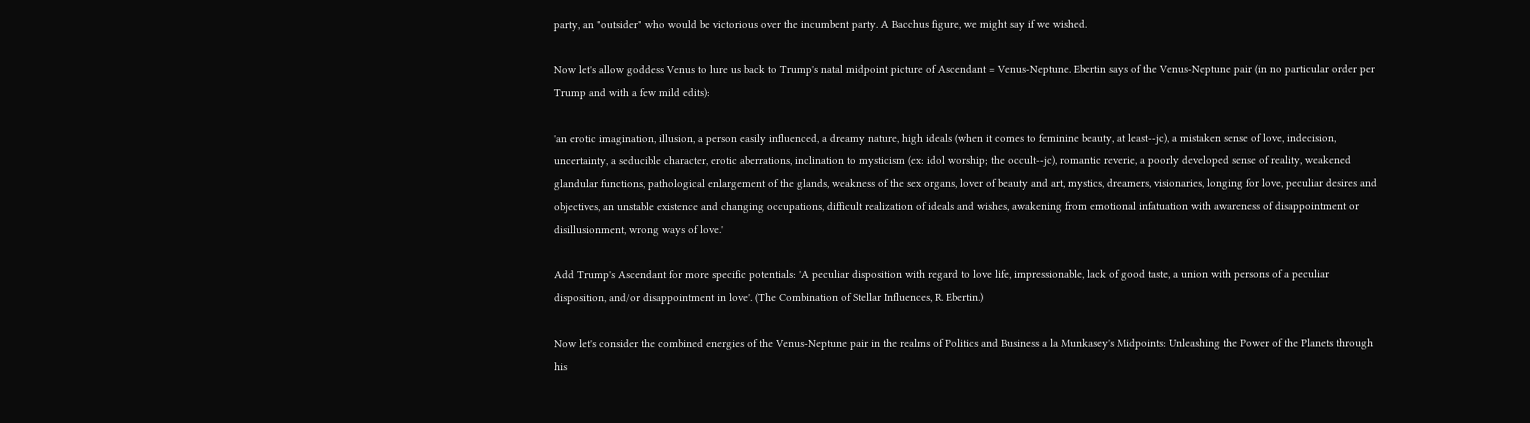party, an "outsider" who would be victorious over the incumbent party. A Bacchus figure, we might say if we wished.

Now let's allow goddess Venus to lure us back to Trump's natal midpoint picture of Ascendant = Venus-Neptune. Ebertin says of the Venus-Neptune pair (in no particular order per Trump and with a few mild edits):

'an erotic imagination, illusion, a person easily influenced, a dreamy nature, high ideals (when it comes to feminine beauty, at least--jc), a mistaken sense of love, indecision, uncertainty, a seducible character, erotic aberrations, inclination to mysticism (ex: idol worship; the occult--jc), romantic reverie, a poorly developed sense of reality, weakened glandular functions, pathological enlargement of the glands, weakness of the sex organs, lover of beauty and art, mystics, dreamers, visionaries, longing for love, peculiar desires and objectives, an unstable existence and changing occupations, difficult realization of ideals and wishes, awakening from emotional infatuation with awareness of disappointment or disillusionment, wrong ways of love.'

Add Trump's Ascendant for more specific potentials: 'A peculiar disposition with regard to love life, impressionable, lack of good taste, a union with persons of a peculiar disposition, and/or disappointment in love'. (The Combination of Stellar Influences, R. Ebertin.)

Now let's consider the combined energies of the Venus-Neptune pair in the realms of Politics and Business a la Munkasey's Midpoints: Unleashing the Power of the Planets through his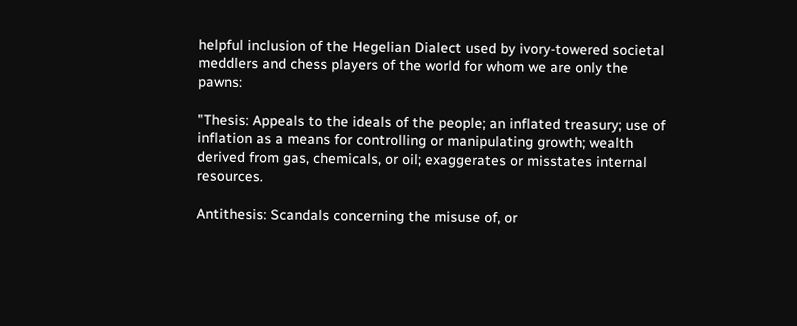helpful inclusion of the Hegelian Dialect used by ivory-towered societal meddlers and chess players of the world for whom we are only the pawns:

"Thesis: Appeals to the ideals of the people; an inflated treasury; use of inflation as a means for controlling or manipulating growth; wealth derived from gas, chemicals, or oil; exaggerates or misstates internal resources.

Antithesis: Scandals concerning the misuse of, or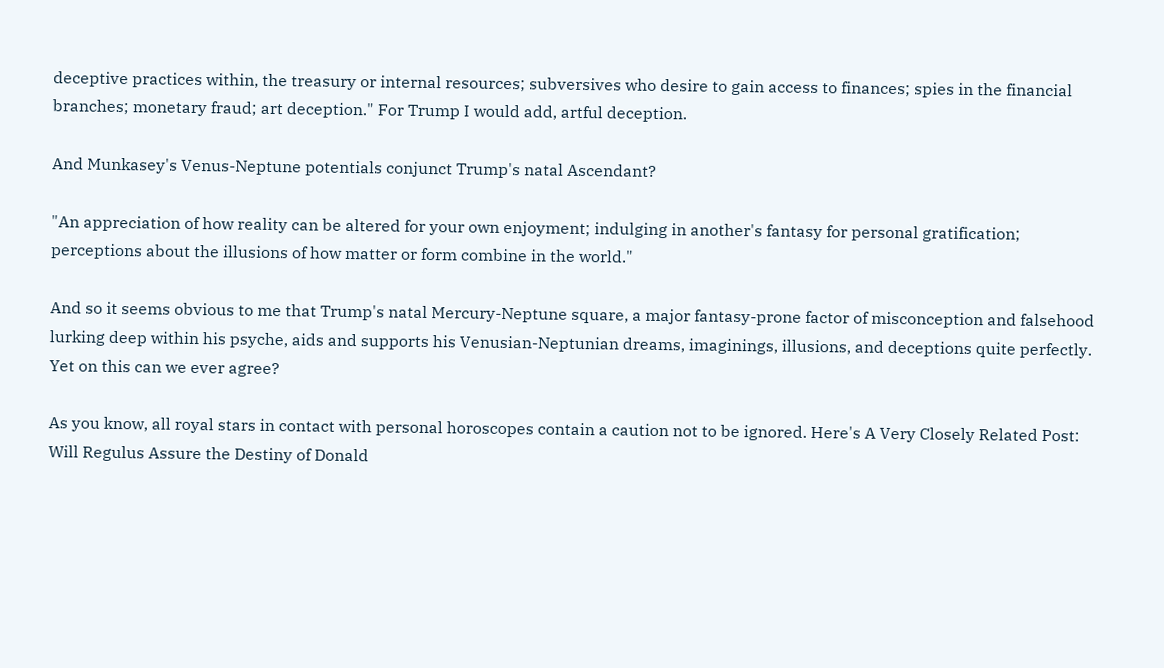deceptive practices within, the treasury or internal resources; subversives who desire to gain access to finances; spies in the financial branches; monetary fraud; art deception." For Trump I would add, artful deception.

And Munkasey's Venus-Neptune potentials conjunct Trump's natal Ascendant?

"An appreciation of how reality can be altered for your own enjoyment; indulging in another's fantasy for personal gratification; perceptions about the illusions of how matter or form combine in the world."

And so it seems obvious to me that Trump's natal Mercury-Neptune square, a major fantasy-prone factor of misconception and falsehood lurking deep within his psyche, aids and supports his Venusian-Neptunian dreams, imaginings, illusions, and deceptions quite perfectly. Yet on this can we ever agree?

As you know, all royal stars in contact with personal horoscopes contain a caution not to be ignored. Here's A Very Closely Related Post: Will Regulus Assure the Destiny of Donald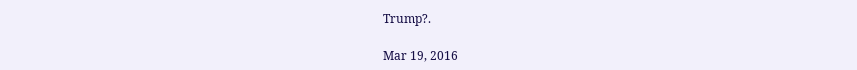Trump?.

Mar 19, 2016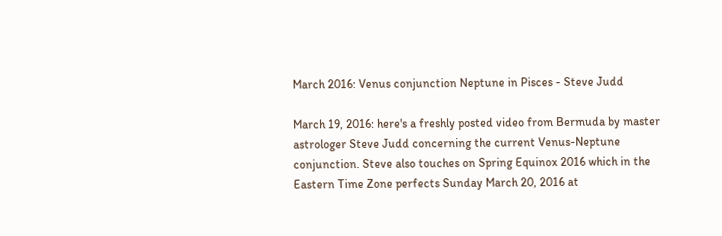March 2016: Venus conjunction Neptune in Pisces - Steve Judd

March 19, 2016: here's a freshly posted video from Bermuda by master astrologer Steve Judd concerning the current Venus-Neptune conjunction. Steve also touches on Spring Equinox 2016 which in the Eastern Time Zone perfects Sunday March 20, 2016 at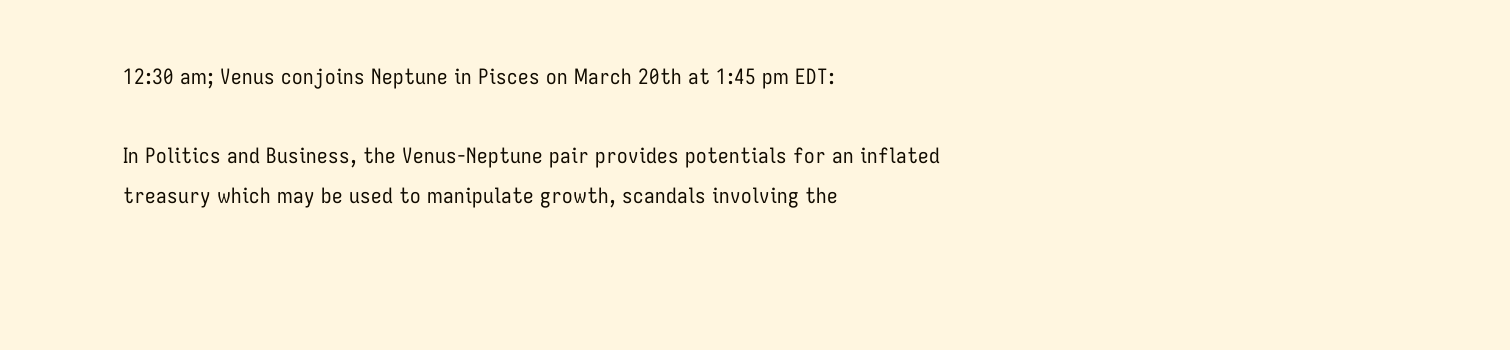12:30 am; Venus conjoins Neptune in Pisces on March 20th at 1:45 pm EDT:

In Politics and Business, the Venus-Neptune pair provides potentials for an inflated treasury which may be used to manipulate growth, scandals involving the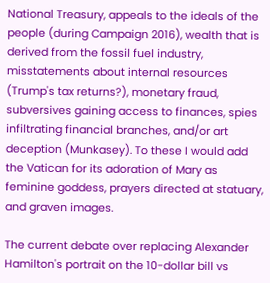National Treasury, appeals to the ideals of the people (during Campaign 2016), wealth that is derived from the fossil fuel industry, misstatements about internal resources (Trump's tax returns?), monetary fraud, subversives gaining access to finances, spies infiltrating financial branches, and/or art deception (Munkasey). To these I would add the Vatican for its adoration of Mary as feminine goddess, prayers directed at statuary, and graven images.

The current debate over replacing Alexander Hamilton's portrait on the 10-dollar bill vs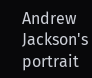Andrew Jackson's portrait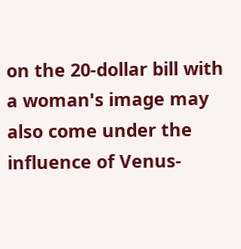on the 20-dollar bill with a woman's image may also come under the influence of Venus-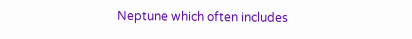Neptune which often includes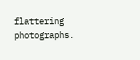flattering photographs.